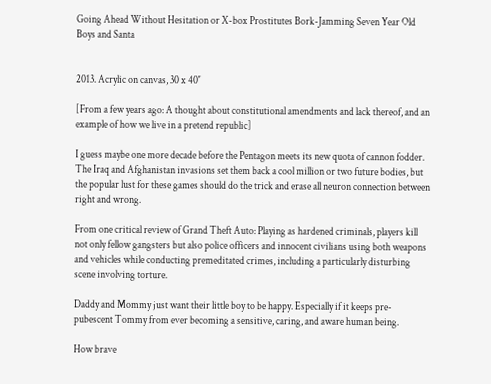Going Ahead Without Hesitation or X-box Prostitutes Bork-Jamming Seven Year Old Boys and Santa


2013. Acrylic on canvas, 30 x 40″

[From a few years ago: A thought about constitutional amendments and lack thereof, and an example of how we live in a pretend republic]

I guess maybe one more decade before the Pentagon meets its new quota of cannon fodder. The Iraq and Afghanistan invasions set them back a cool million or two future bodies, but the popular lust for these games should do the trick and erase all neuron connection between right and wrong.

From one critical review of Grand Theft Auto: Playing as hardened criminals, players kill not only fellow gangsters but also police officers and innocent civilians using both weapons and vehicles while conducting premeditated crimes, including a particularly disturbing scene involving torture.

Daddy and Mommy just want their little boy to be happy. Especially if it keeps pre-pubescent Tommy from ever becoming a sensitive, caring, and aware human being.

How brave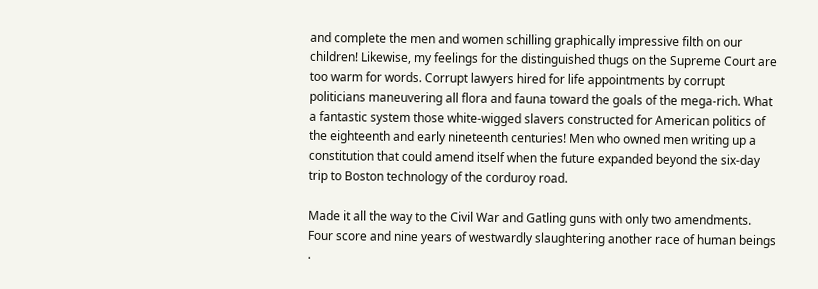and complete the men and women schilling graphically impressive filth on our children! Likewise, my feelings for the distinguished thugs on the Supreme Court are too warm for words. Corrupt lawyers hired for life appointments by corrupt politicians maneuvering all flora and fauna toward the goals of the mega-rich. What a fantastic system those white-wigged slavers constructed for American politics of the eighteenth and early nineteenth centuries! Men who owned men writing up a constitution that could amend itself when the future expanded beyond the six-day trip to Boston technology of the corduroy road.

Made it all the way to the Civil War and Gatling guns with only two amendments. Four score and nine years of westwardly slaughtering another race of human beings .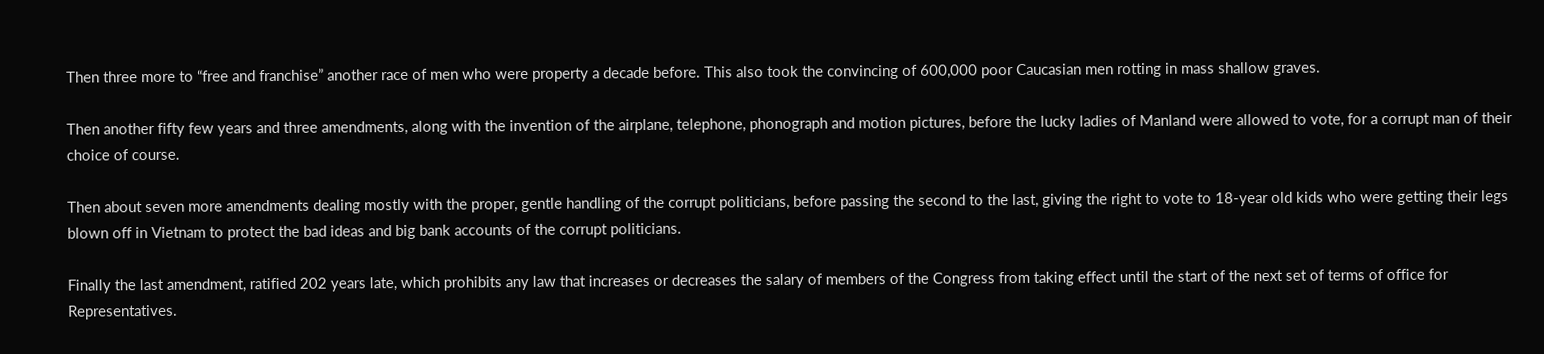Then three more to “free and franchise” another race of men who were property a decade before. This also took the convincing of 600,000 poor Caucasian men rotting in mass shallow graves.

Then another fifty few years and three amendments, along with the invention of the airplane, telephone, phonograph and motion pictures, before the lucky ladies of Manland were allowed to vote, for a corrupt man of their choice of course.

Then about seven more amendments dealing mostly with the proper, gentle handling of the corrupt politicians, before passing the second to the last, giving the right to vote to 18-year old kids who were getting their legs blown off in Vietnam to protect the bad ideas and big bank accounts of the corrupt politicians.

Finally the last amendment, ratified 202 years late, which prohibits any law that increases or decreases the salary of members of the Congress from taking effect until the start of the next set of terms of office for Representatives.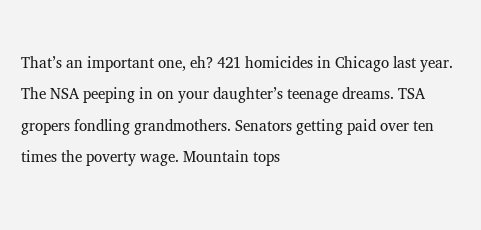That’s an important one, eh? 421 homicides in Chicago last year. The NSA peeping in on your daughter’s teenage dreams. TSA gropers fondling grandmothers. Senators getting paid over ten times the poverty wage. Mountain tops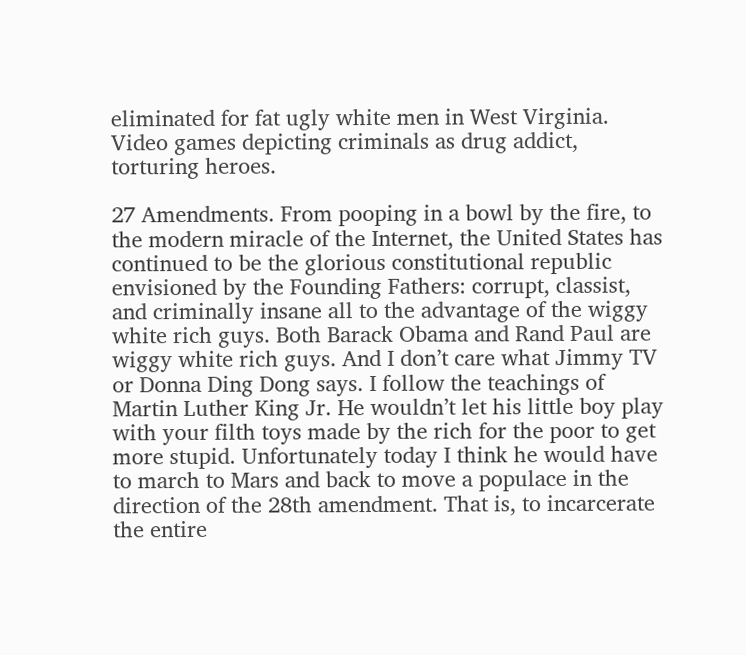eliminated for fat ugly white men in West Virginia. Video games depicting criminals as drug addict, torturing heroes.

27 Amendments. From pooping in a bowl by the fire, to the modern miracle of the Internet, the United States has continued to be the glorious constitutional republic envisioned by the Founding Fathers: corrupt, classist, and criminally insane all to the advantage of the wiggy white rich guys. Both Barack Obama and Rand Paul are wiggy white rich guys. And I don’t care what Jimmy TV or Donna Ding Dong says. I follow the teachings of Martin Luther King Jr. He wouldn’t let his little boy play with your filth toys made by the rich for the poor to get more stupid. Unfortunately today I think he would have to march to Mars and back to move a populace in the direction of the 28th amendment. That is, to incarcerate the entire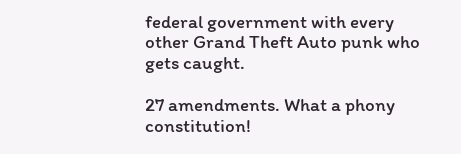federal government with every other Grand Theft Auto punk who gets caught.

27 amendments. What a phony constitution!